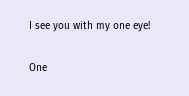I see you with my one eye!

One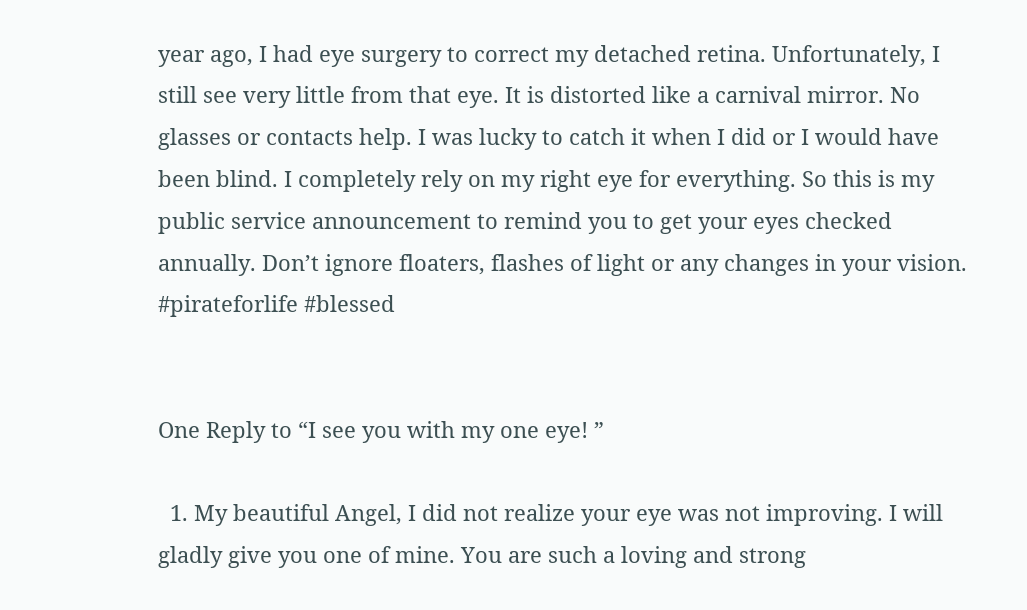year ago, I had eye surgery to correct my detached retina. Unfortunately, I still see very little from that eye. It is distorted like a carnival mirror. No glasses or contacts help. I was lucky to catch it when I did or I would have been blind. I completely rely on my right eye for everything. So this is my public service announcement to remind you to get your eyes checked annually. Don’t ignore floaters, flashes of light or any changes in your vision. #pirateforlife #blessed


One Reply to “I see you with my one eye! ”

  1. My beautiful Angel, I did not realize your eye was not improving. I will gladly give you one of mine. You are such a loving and strong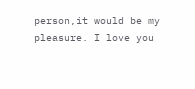person,it would be my pleasure. I love you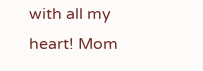with all my heart! Mom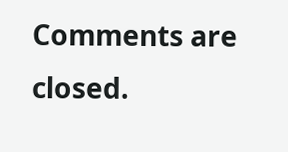Comments are closed.